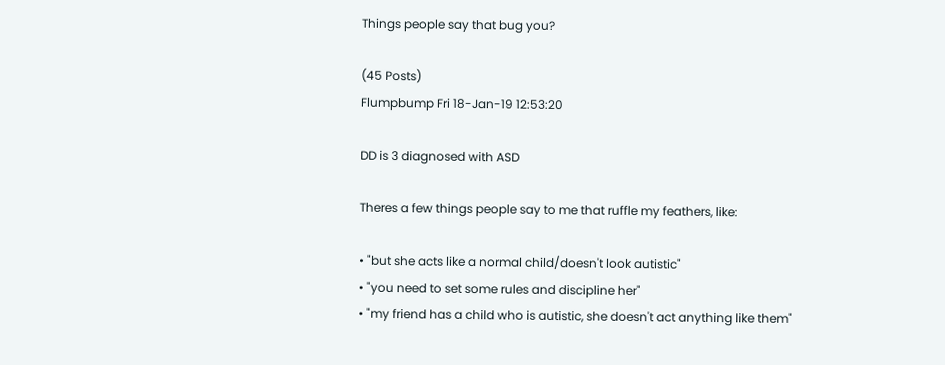Things people say that bug you?

(45 Posts)
Flumpbump Fri 18-Jan-19 12:53:20

DD is 3 diagnosed with ASD

Theres a few things people say to me that ruffle my feathers, like:

• "but she acts like a normal child/doesn't look autistic"
• "you need to set some rules and discipline her"
• "my friend has a child who is autistic, she doesn't act anything like them"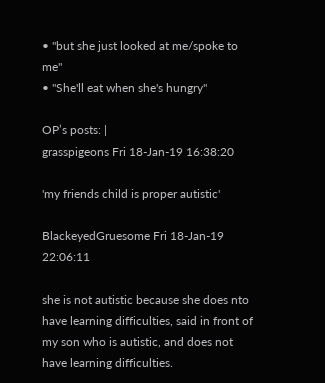• "but she just looked at me/spoke to me"
• "She'll eat when she's hungry"

OP’s posts: |
grasspigeons Fri 18-Jan-19 16:38:20

'my friends child is proper autistic'

BlackeyedGruesome Fri 18-Jan-19 22:06:11

she is not autistic because she does nto have learning difficulties, said in front of my son who is autistic, and does not have learning difficulties.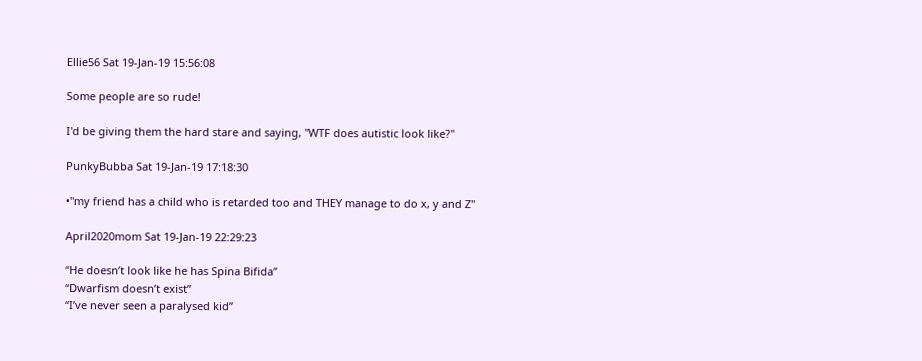Ellie56 Sat 19-Jan-19 15:56:08

Some people are so rude!

I'd be giving them the hard stare and saying, "WTF does autistic look like?"

PunkyBubba Sat 19-Jan-19 17:18:30

•"my friend has a child who is retarded too and THEY manage to do x, y and Z"

April2020mom Sat 19-Jan-19 22:29:23

“He doesn’t look like he has Spina Bifida”
“Dwarfism doesn’t exist”
“I’ve never seen a paralysed kid”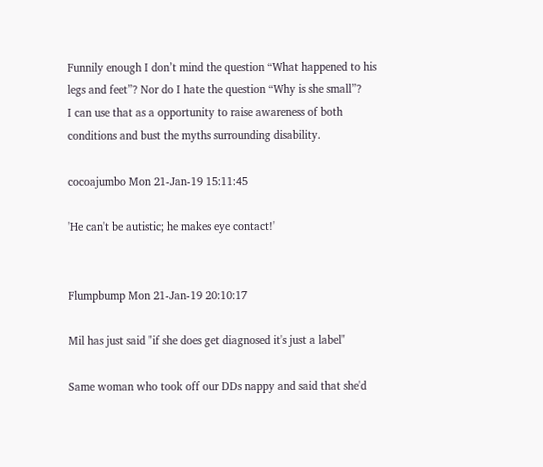Funnily enough I don’t mind the question “What happened to his legs and feet”? Nor do I hate the question “Why is she small”?
I can use that as a opportunity to raise awareness of both conditions and bust the myths surrounding disability.

cocoajumbo Mon 21-Jan-19 15:11:45

'He can't be autistic; he makes eye contact!'


Flumpbump Mon 21-Jan-19 20:10:17

Mil has just said "if she does get diagnosed it's just a label"

Same woman who took off our DDs nappy and said that she'd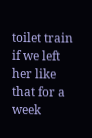toilet train if we left her like that for a week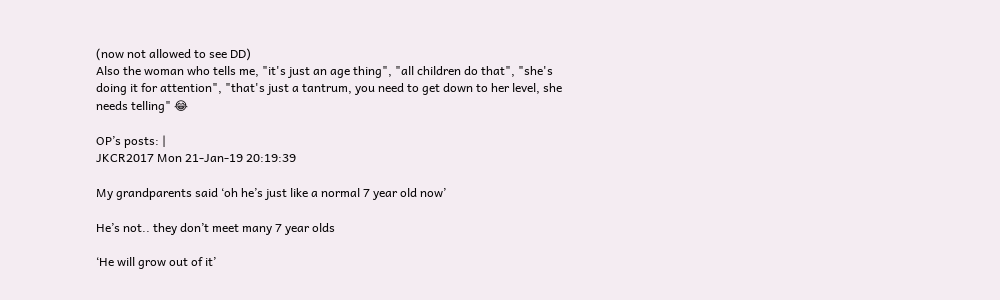(now not allowed to see DD)
Also the woman who tells me, "it's just an age thing", "all children do that", "she's doing it for attention", "that's just a tantrum, you need to get down to her level, she needs telling" 😂

OP’s posts: |
JKCR2017 Mon 21-Jan-19 20:19:39

My grandparents said ‘oh he’s just like a normal 7 year old now’

He’s not.. they don’t meet many 7 year olds

‘He will grow out of it’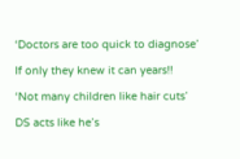‘Doctors are too quick to diagnose’

If only they knew it can years!!

‘Not many children like hair cuts’

DS acts like he’s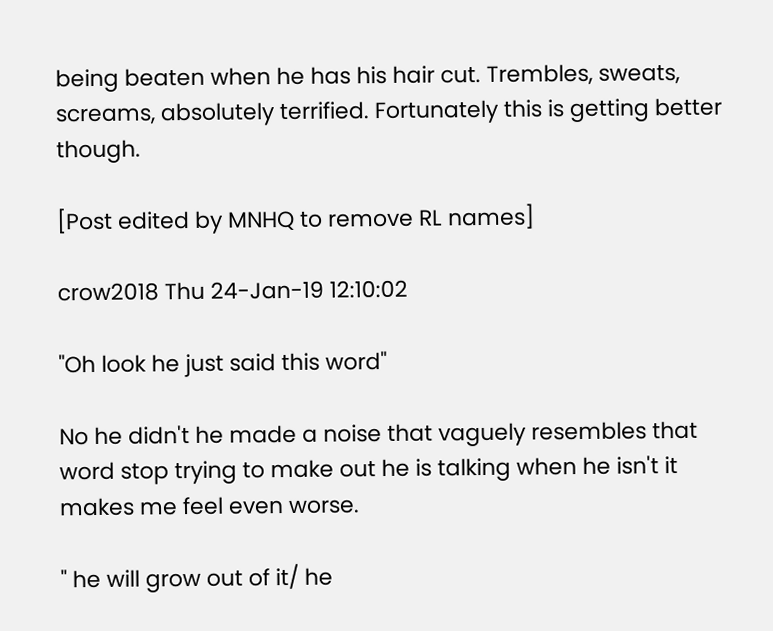being beaten when he has his hair cut. Trembles, sweats, screams, absolutely terrified. Fortunately this is getting better though.

[Post edited by MNHQ to remove RL names]

crow2018 Thu 24-Jan-19 12:10:02

"Oh look he just said this word"

No he didn't he made a noise that vaguely resembles that word stop trying to make out he is talking when he isn't it makes me feel even worse.

" he will grow out of it/ he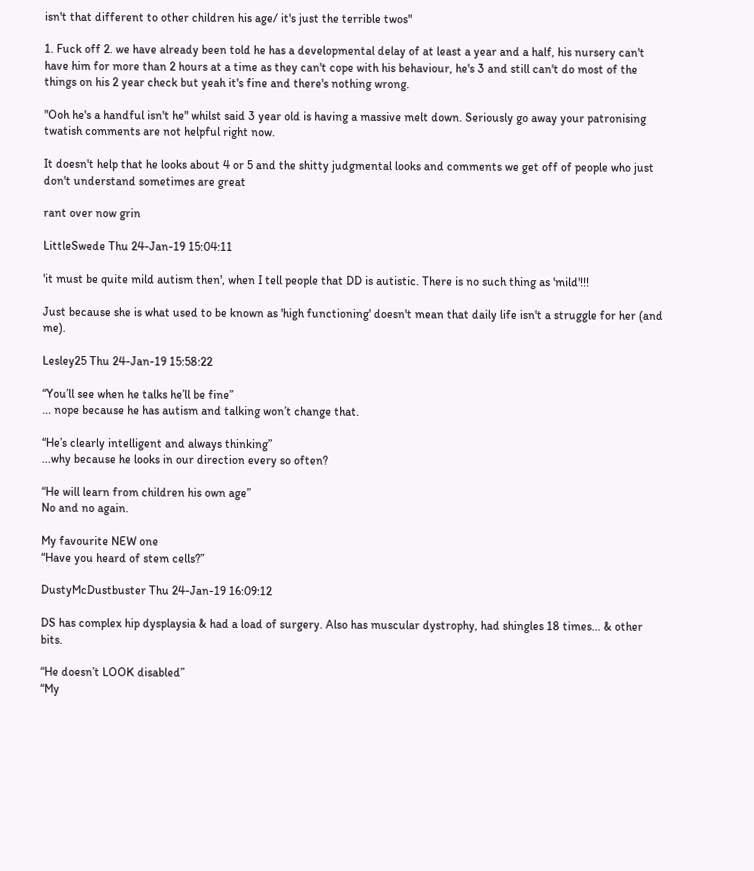isn't that different to other children his age/ it's just the terrible twos"

1. Fuck off 2. we have already been told he has a developmental delay of at least a year and a half, his nursery can't have him for more than 2 hours at a time as they can't cope with his behaviour, he's 3 and still can't do most of the things on his 2 year check but yeah it's fine and there's nothing wrong.

"Ooh he's a handful isn't he" whilst said 3 year old is having a massive melt down. Seriously go away your patronising twatish comments are not helpful right now.

It doesn't help that he looks about 4 or 5 and the shitty judgmental looks and comments we get off of people who just don't understand sometimes are great

rant over now grin

LittleSwede Thu 24-Jan-19 15:04:11

'it must be quite mild autism then', when I tell people that DD is autistic. There is no such thing as 'mild'!!!

Just because she is what used to be known as 'high functioning' doesn't mean that daily life isn't a struggle for her (and me).

Lesley25 Thu 24-Jan-19 15:58:22

“You’ll see when he talks he’ll be fine”
... nope because he has autism and talking won’t change that.

“He’s clearly intelligent and always thinking”
...why because he looks in our direction every so often?

“He will learn from children his own age”
No and no again.

My favourite NEW one
“Have you heard of stem cells?”

DustyMcDustbuster Thu 24-Jan-19 16:09:12

DS has complex hip dysplaysia & had a load of surgery. Also has muscular dystrophy, had shingles 18 times... & other bits.

“He doesn’t LOOK disabled”
“My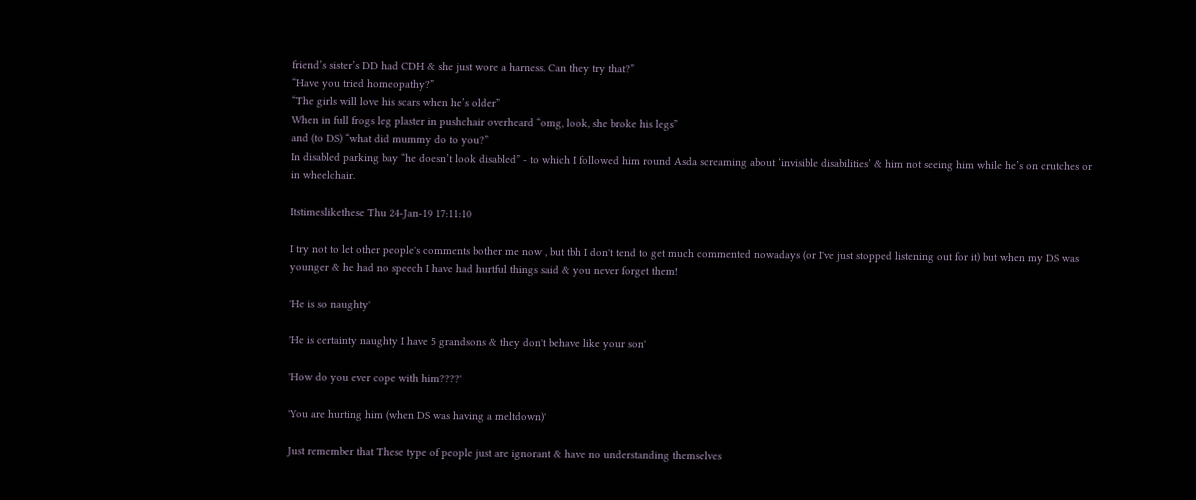friend’s sister’s DD had CDH & she just wore a harness. Can they try that?”
“Have you tried homeopathy?”
“The girls will love his scars when he’s older”
When in full frogs leg plaster in pushchair overheard “omg, look, she broke his legs”
and (to DS) “what did mummy do to you?”
In disabled parking bay “he doesn’t look disabled” - to which I followed him round Asda screaming about ‘invisible disabilities’ & him not seeing him while he’s on crutches or in wheelchair.

Itstimeslikethese Thu 24-Jan-19 17:11:10

I try not to let other people's comments bother me now , but tbh I don't tend to get much commented nowadays (or I've just stopped listening out for it) but when my DS was younger & he had no speech I have had hurtful things said & you never forget them!

'He is so naughty'

'He is certainty naughty I have 5 grandsons & they don't behave like your son'

'How do you ever cope with him????'

'You are hurting him (when DS was having a meltdown)'

Just remember that These type of people just are ignorant & have no understanding themselves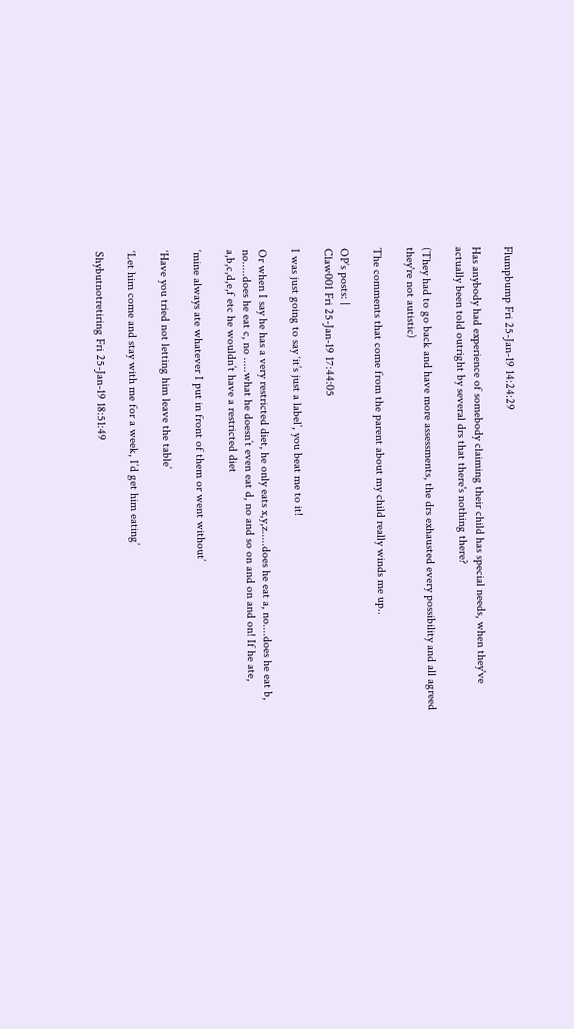Flumpbump Fri 25-Jan-19 14:24:29

Has anybody had experience of somebody claiming their child has special needs, when they've actually been told outright by several drs that there's nothing there?

(They had to go back and have more assessments, the drs exhausted every possibility and all agreed they're not autistic)

The comments that come from the parent about my child really winds me up..

OP’s posts: |
Claw001 Fri 25-Jan-19 17:44:05

I was just going to say ‘it’s just a label’, you beat me to it!

Or when I say he has a very restricted diet, he only eats x,y,z.....does he eat a, no....does he eat b, no.....does he eat c, no .....what he doesn’t even eat d, no and so on and on and on! If he ate, a,b,c,d,e,f etc he wouldn’t have a restricted diet

‘mine always ate whatever I put in front of them or went without’

‘Have you tried not letting him leave the table’

‘Let him come and stay with me for a week, I’d get him eating’

Shybutnotretiring Fri 25-Jan-19 18:51:49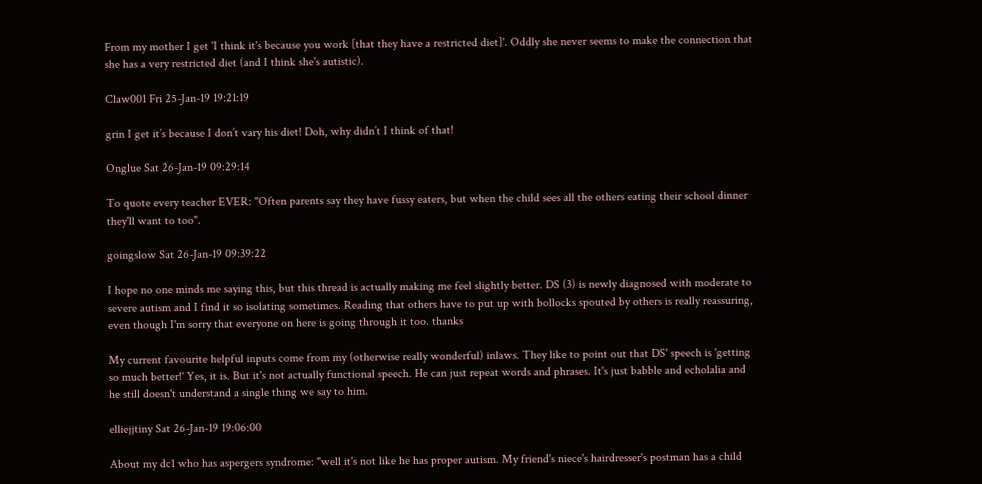From my mother I get 'I think it's because you work [that they have a restricted diet]'. Oddly she never seems to make the connection that she has a very restricted diet (and I think she's autistic).

Claw001 Fri 25-Jan-19 19:21:19

grin I get it’s because I don’t vary his diet! Doh, why didn’t I think of that!

Onglue Sat 26-Jan-19 09:29:14

To quote every teacher EVER: "Often parents say they have fussy eaters, but when the child sees all the others eating their school dinner they'll want to too".

goingslow Sat 26-Jan-19 09:39:22

I hope no one minds me saying this, but this thread is actually making me feel slightly better. DS (3) is newly diagnosed with moderate to severe autism and I find it so isolating sometimes. Reading that others have to put up with bollocks spouted by others is really reassuring, even though I'm sorry that everyone on here is going through it too. thanks

My current favourite helpful inputs come from my (otherwise really wonderful) inlaws. They like to point out that DS' speech is 'getting so much better!' Yes, it is. But it's not actually functional speech. He can just repeat words and phrases. It's just babble and echolalia and he still doesn't understand a single thing we say to him.

elliejjtiny Sat 26-Jan-19 19:06:00

About my dc1 who has aspergers syndrome: "well it's not like he has proper autism. My friend's niece's hairdresser's postman has a child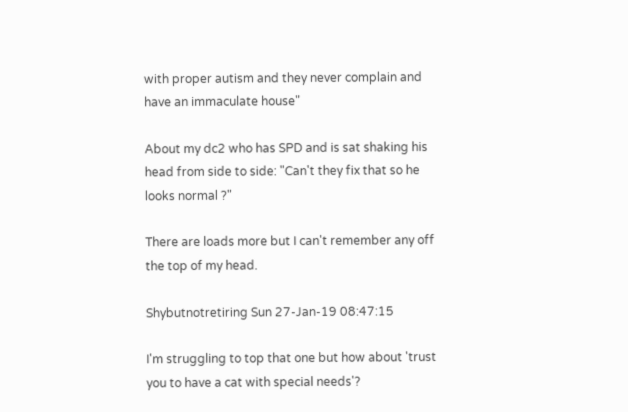with proper autism and they never complain and have an immaculate house"

About my dc2 who has SPD and is sat shaking his head from side to side: "Can't they fix that so he looks normal ?"

There are loads more but I can't remember any off the top of my head.

Shybutnotretiring Sun 27-Jan-19 08:47:15

I'm struggling to top that one but how about 'trust you to have a cat with special needs'?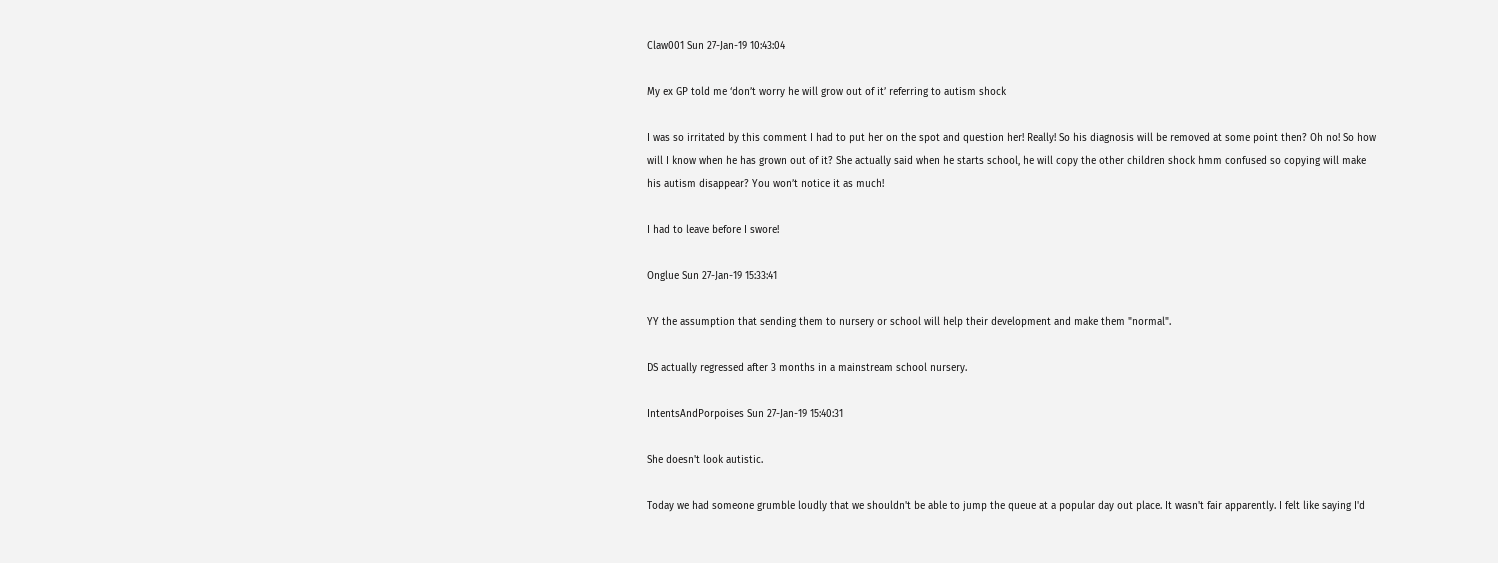Claw001 Sun 27-Jan-19 10:43:04

My ex GP told me ‘don’t worry he will grow out of it’ referring to autism shock

I was so irritated by this comment I had to put her on the spot and question her! Really! So his diagnosis will be removed at some point then? Oh no! So how will I know when he has grown out of it? She actually said when he starts school, he will copy the other children shock hmm confused so copying will make his autism disappear? You won’t notice it as much!

I had to leave before I swore!

Onglue Sun 27-Jan-19 15:33:41

YY the assumption that sending them to nursery or school will help their development and make them "normal".

DS actually regressed after 3 months in a mainstream school nursery.

IntentsAndPorpoises Sun 27-Jan-19 15:40:31

She doesn't look autistic.

Today we had someone grumble loudly that we shouldn't be able to jump the queue at a popular day out place. It wasn't fair apparently. I felt like saying I'd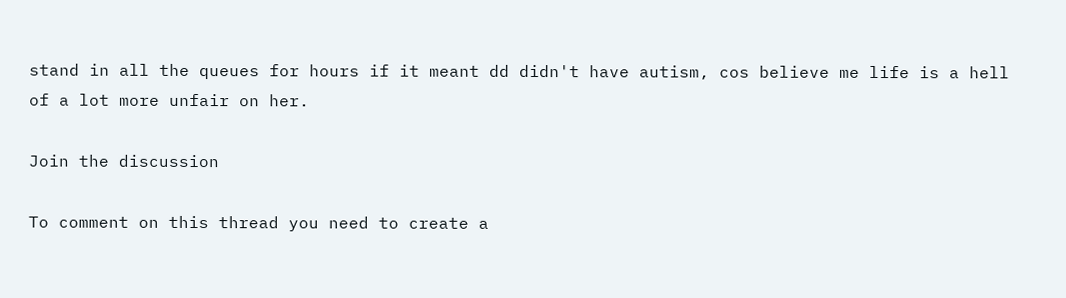stand in all the queues for hours if it meant dd didn't have autism, cos believe me life is a hell of a lot more unfair on her.

Join the discussion

To comment on this thread you need to create a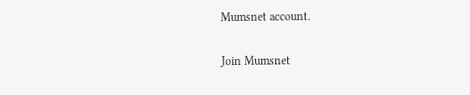Mumsnet account.

Join Mumsnet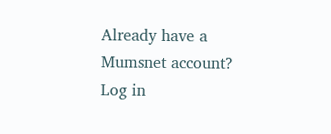Already have a Mumsnet account? Log in